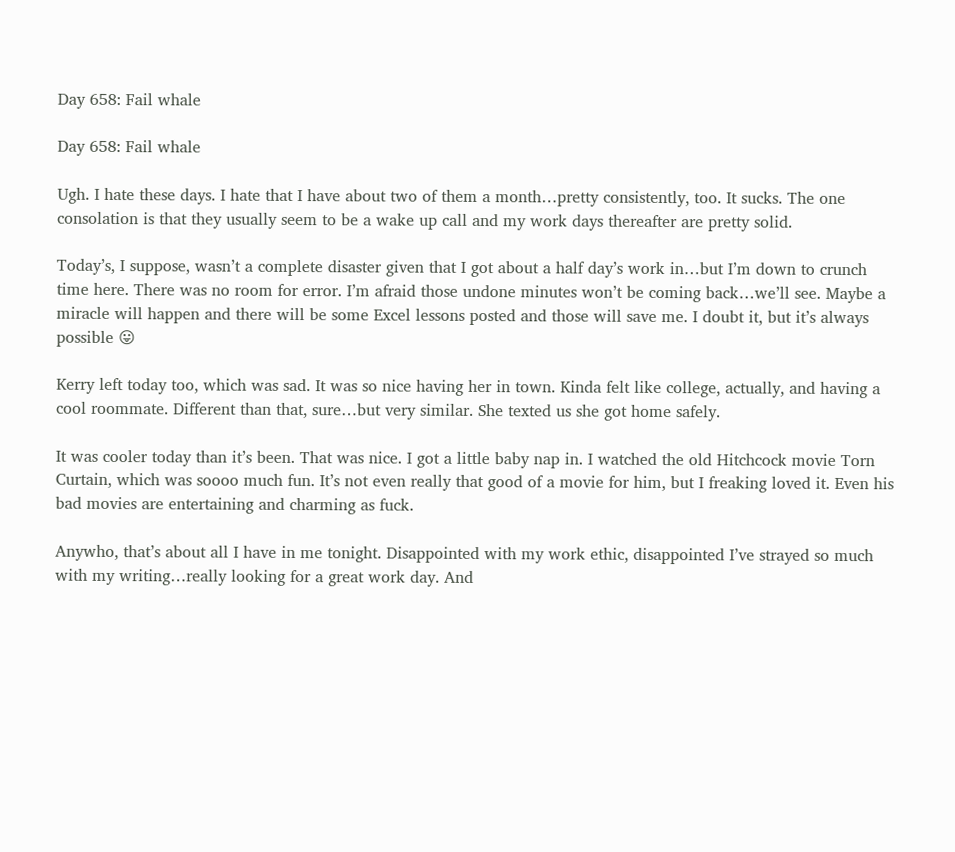Day 658: Fail whale

Day 658: Fail whale

Ugh. I hate these days. I hate that I have about two of them a month…pretty consistently, too. It sucks. The one consolation is that they usually seem to be a wake up call and my work days thereafter are pretty solid.

Today’s, I suppose, wasn’t a complete disaster given that I got about a half day’s work in…but I’m down to crunch time here. There was no room for error. I’m afraid those undone minutes won’t be coming back…we’ll see. Maybe a miracle will happen and there will be some Excel lessons posted and those will save me. I doubt it, but it’s always possible 😛

Kerry left today too, which was sad. It was so nice having her in town. Kinda felt like college, actually, and having a cool roommate. Different than that, sure…but very similar. She texted us she got home safely.

It was cooler today than it’s been. That was nice. I got a little baby nap in. I watched the old Hitchcock movie Torn Curtain, which was soooo much fun. It’s not even really that good of a movie for him, but I freaking loved it. Even his bad movies are entertaining and charming as fuck.

Anywho, that’s about all I have in me tonight. Disappointed with my work ethic, disappointed I’ve strayed so much with my writing…really looking for a great work day. And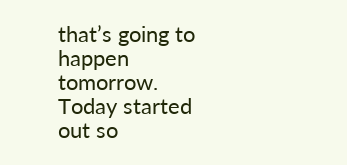that’s going to happen tomorrow. Today started out so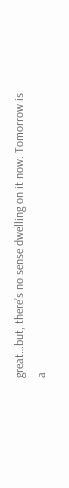great…but, there’s no sense dwelling on it now. Tomorrow is a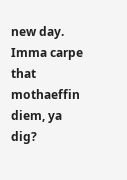new day. Imma carpe that mothaeffin diem, ya dig?